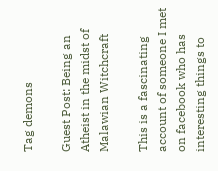Tag demons

Guest Post: Being an Atheist in the midst of Malawian Witchcraft

This is a fascinating account of someone I met on facebook who has interesting things to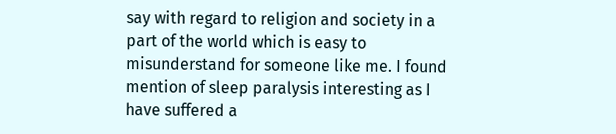say with regard to religion and society in a part of the world which is easy to misunderstand for someone like me. I found mention of sleep paralysis interesting as I have suffered a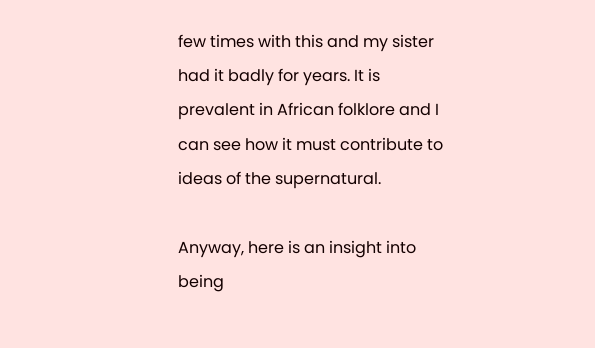few times with this and my sister had it badly for years. It is prevalent in African folklore and I can see how it must contribute to ideas of the supernatural.

Anyway, here is an insight into being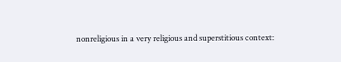nonreligious in a very religious and superstitious context: